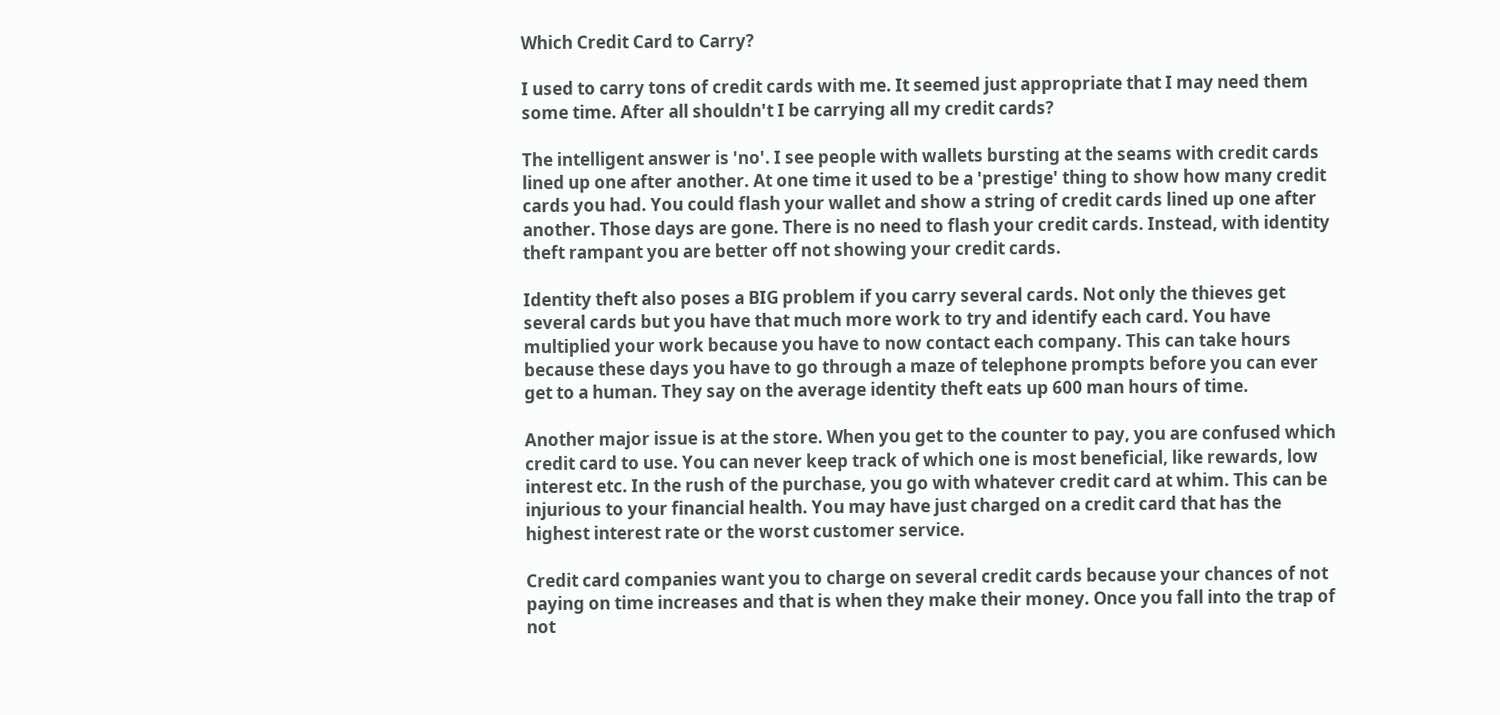Which Credit Card to Carry?

I used to carry tons of credit cards with me. It seemed just appropriate that I may need them some time. After all shouldn't I be carrying all my credit cards?

The intelligent answer is 'no'. I see people with wallets bursting at the seams with credit cards lined up one after another. At one time it used to be a 'prestige' thing to show how many credit cards you had. You could flash your wallet and show a string of credit cards lined up one after another. Those days are gone. There is no need to flash your credit cards. Instead, with identity theft rampant you are better off not showing your credit cards.

Identity theft also poses a BIG problem if you carry several cards. Not only the thieves get several cards but you have that much more work to try and identify each card. You have multiplied your work because you have to now contact each company. This can take hours because these days you have to go through a maze of telephone prompts before you can ever get to a human. They say on the average identity theft eats up 600 man hours of time.

Another major issue is at the store. When you get to the counter to pay, you are confused which credit card to use. You can never keep track of which one is most beneficial, like rewards, low interest etc. In the rush of the purchase, you go with whatever credit card at whim. This can be injurious to your financial health. You may have just charged on a credit card that has the highest interest rate or the worst customer service.

Credit card companies want you to charge on several credit cards because your chances of not paying on time increases and that is when they make their money. Once you fall into the trap of not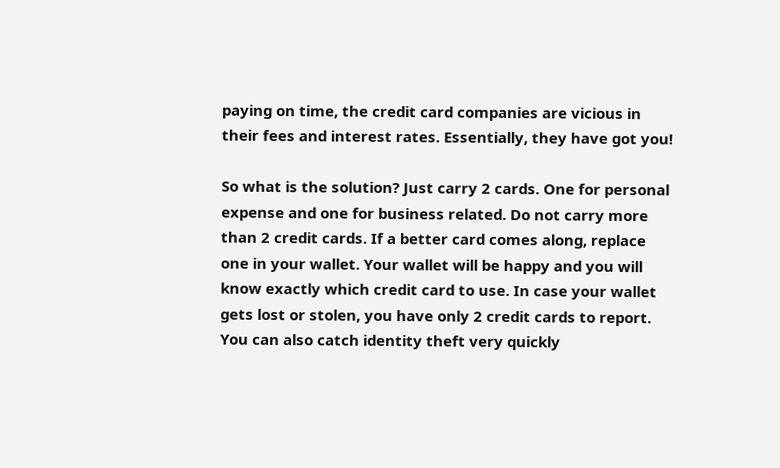paying on time, the credit card companies are vicious in their fees and interest rates. Essentially, they have got you!

So what is the solution? Just carry 2 cards. One for personal expense and one for business related. Do not carry more than 2 credit cards. If a better card comes along, replace one in your wallet. Your wallet will be happy and you will know exactly which credit card to use. In case your wallet gets lost or stolen, you have only 2 credit cards to report. You can also catch identity theft very quickly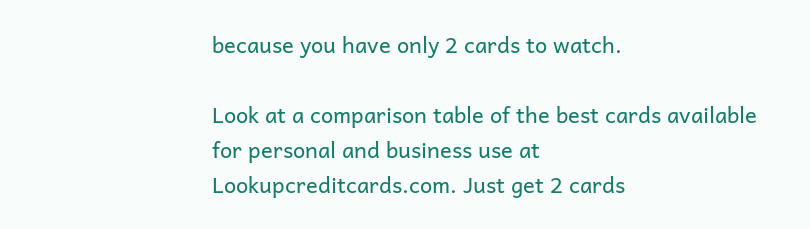because you have only 2 cards to watch.

Look at a comparison table of the best cards available for personal and business use at Lookupcreditcards.com. Just get 2 cards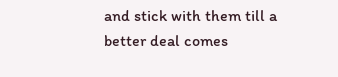and stick with them till a better deal comes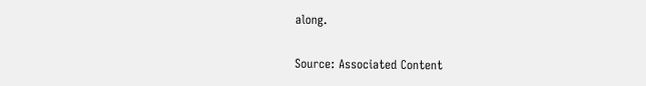along.

Source: Associated Content